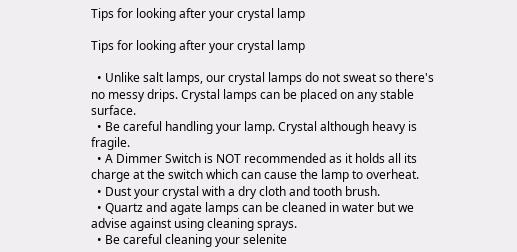Tips for looking after your crystal lamp

Tips for looking after your crystal lamp

  • Unlike salt lamps, our crystal lamps do not sweat so there's no messy drips. Crystal lamps can be placed on any stable surface.
  • Be careful handling your lamp. Crystal although heavy is fragile.
  • A Dimmer Switch is NOT recommended as it holds all its charge at the switch which can cause the lamp to overheat.
  • Dust your crystal with a dry cloth and tooth brush.
  • Quartz and agate lamps can be cleaned in water but we advise against using cleaning sprays.
  • Be careful cleaning your selenite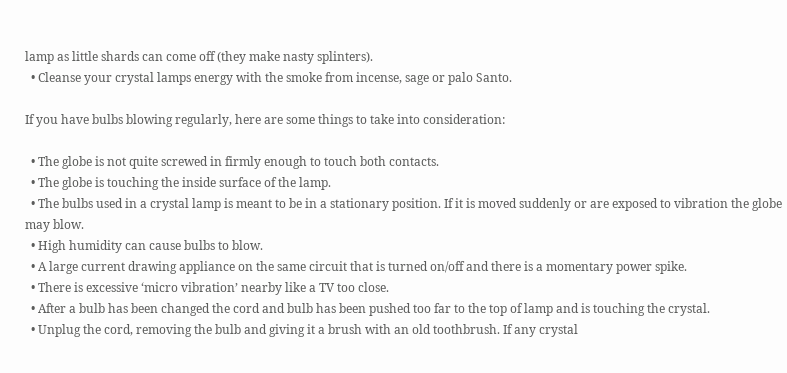lamp as little shards can come off (they make nasty splinters).
  • Cleanse your crystal lamps energy with the smoke from incense, sage or palo Santo.

If you have bulbs blowing regularly, here are some things to take into consideration:

  • The globe is not quite screwed in firmly enough to touch both contacts.
  • The globe is touching the inside surface of the lamp.
  • The bulbs used in a crystal lamp is meant to be in a stationary position. If it is moved suddenly or are exposed to vibration the globe may blow.
  • High humidity can cause bulbs to blow.
  • A large current drawing appliance on the same circuit that is turned on/off and there is a momentary power spike.
  • There is excessive ‘micro vibration’ nearby like a TV too close.
  • After a bulb has been changed the cord and bulb has been pushed too far to the top of lamp and is touching the crystal.
  • Unplug the cord, removing the bulb and giving it a brush with an old toothbrush. If any crystal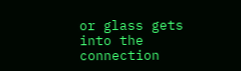or glass gets into the connection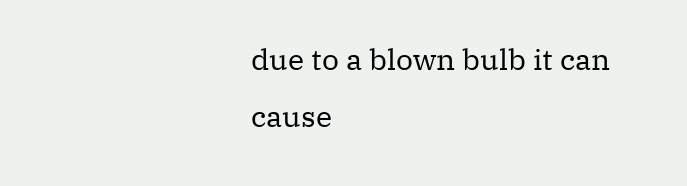due to a blown bulb it can cause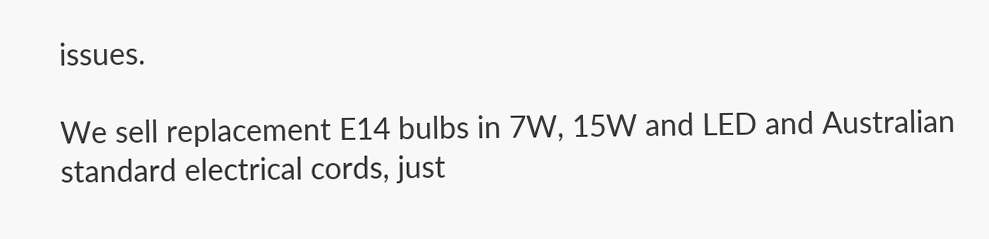issues.

We sell replacement E14 bulbs in 7W, 15W and LED and Australian standard electrical cords, just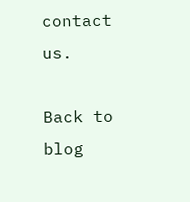contact us.

Back to blog